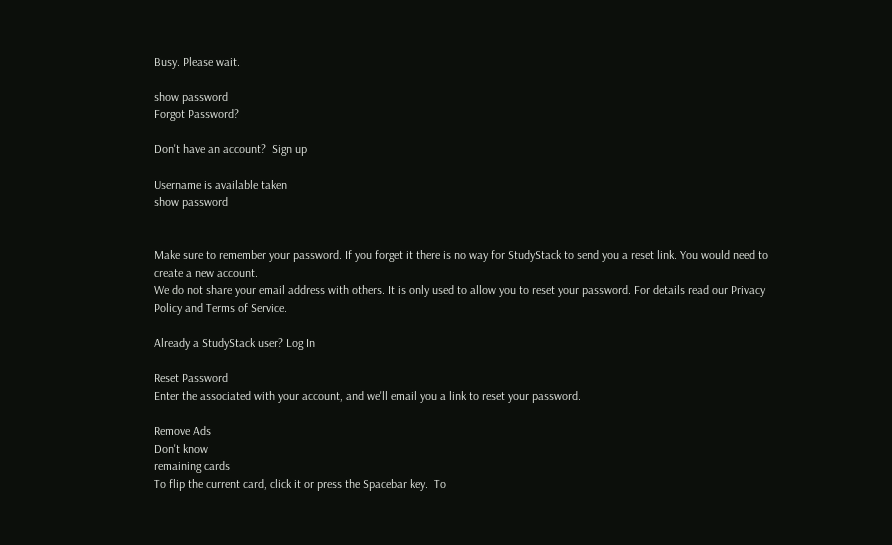Busy. Please wait.

show password
Forgot Password?

Don't have an account?  Sign up

Username is available taken
show password


Make sure to remember your password. If you forget it there is no way for StudyStack to send you a reset link. You would need to create a new account.
We do not share your email address with others. It is only used to allow you to reset your password. For details read our Privacy Policy and Terms of Service.

Already a StudyStack user? Log In

Reset Password
Enter the associated with your account, and we'll email you a link to reset your password.

Remove Ads
Don't know
remaining cards
To flip the current card, click it or press the Spacebar key.  To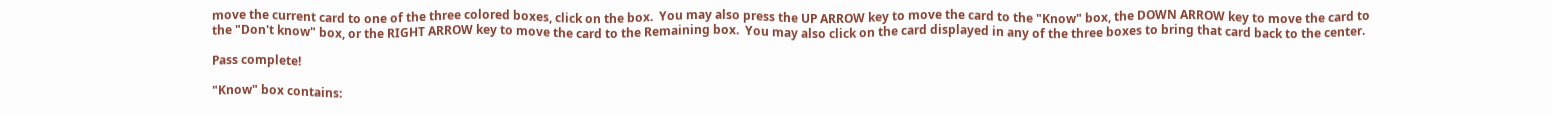move the current card to one of the three colored boxes, click on the box.  You may also press the UP ARROW key to move the card to the "Know" box, the DOWN ARROW key to move the card to the "Don't know" box, or the RIGHT ARROW key to move the card to the Remaining box.  You may also click on the card displayed in any of the three boxes to bring that card back to the center.

Pass complete!

"Know" box contains: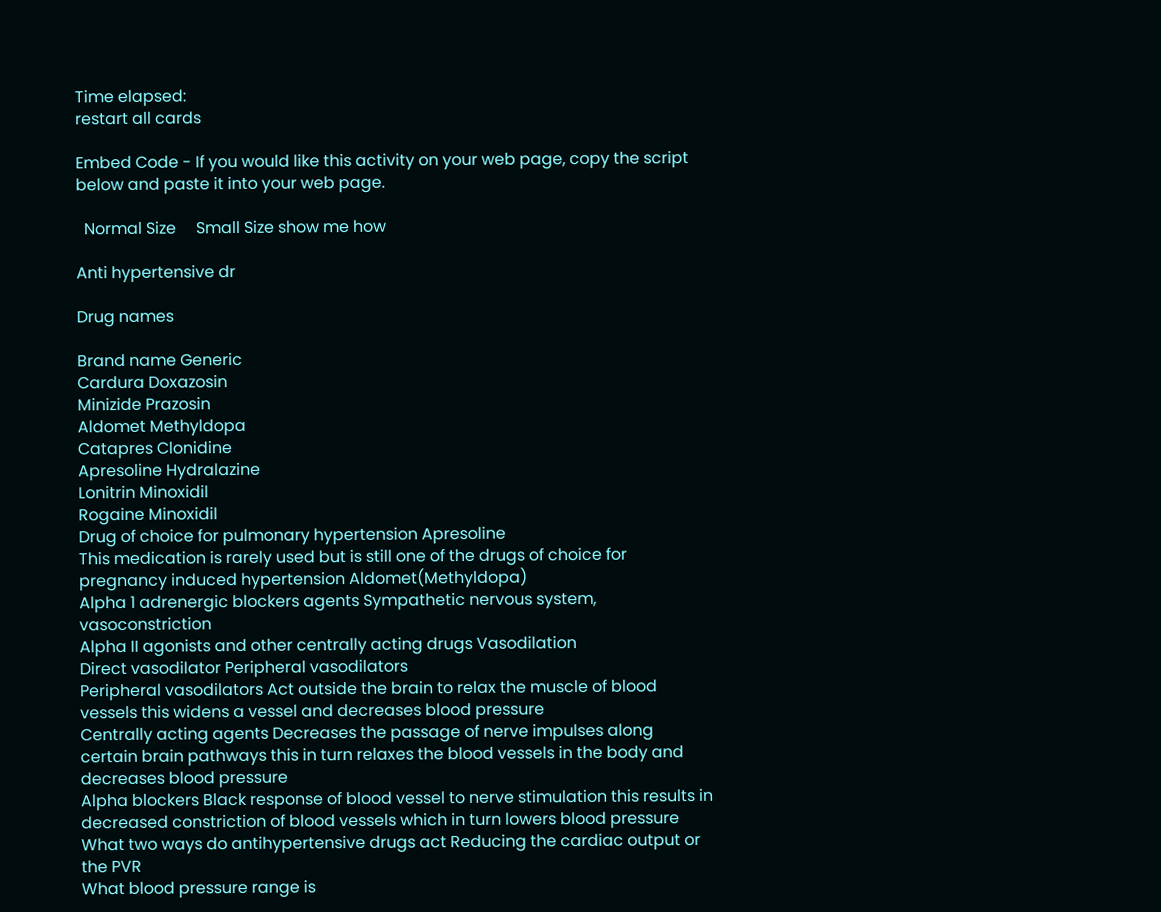Time elapsed:
restart all cards

Embed Code - If you would like this activity on your web page, copy the script below and paste it into your web page.

  Normal Size     Small Size show me how

Anti hypertensive dr

Drug names

Brand name Generic
Cardura Doxazosin
Minizide Prazosin
Aldomet Methyldopa
Catapres Clonidine
Apresoline Hydralazine
Lonitrin Minoxidil
Rogaine Minoxidil
Drug of choice for pulmonary hypertension Apresoline
This medication is rarely used but is still one of the drugs of choice for pregnancy induced hypertension Aldomet(Methyldopa)
Alpha 1 adrenergic blockers agents Sympathetic nervous system, vasoconstriction
Alpha II agonists and other centrally acting drugs Vasodilation
Direct vasodilator Peripheral vasodilators
Peripheral vasodilators Act outside the brain to relax the muscle of blood vessels this widens a vessel and decreases blood pressure
Centrally acting agents Decreases the passage of nerve impulses along certain brain pathways this in turn relaxes the blood vessels in the body and decreases blood pressure
Alpha blockers Black response of blood vessel to nerve stimulation this results in decreased constriction of blood vessels which in turn lowers blood pressure
What two ways do antihypertensive drugs act Reducing the cardiac output or the PVR
What blood pressure range is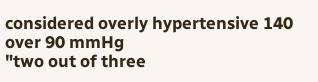considered overly hypertensive 140 over 90 mmHg
"two out of three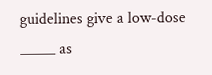guidelines give a low-dose _____ as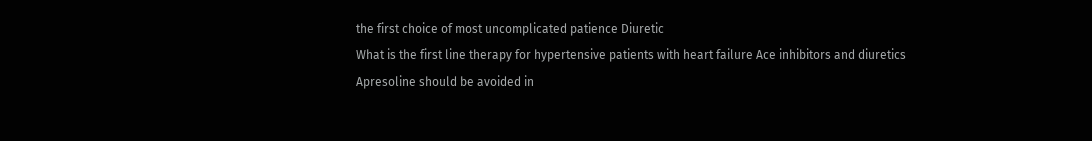the first choice of most uncomplicated patience Diuretic
What is the first line therapy for hypertensive patients with heart failure Ace inhibitors and diuretics
Apresoline should be avoided in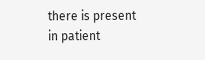there is present in patient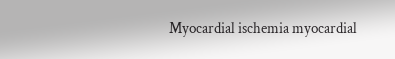Myocardial ischemia myocardial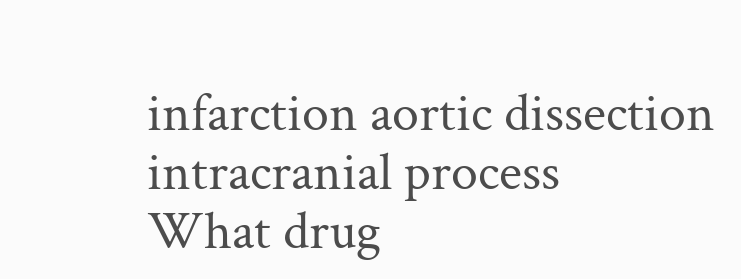infarction aortic dissection intracranial process
What drug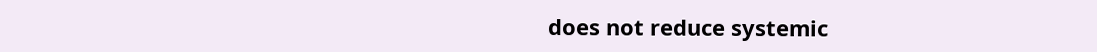does not reduce systemic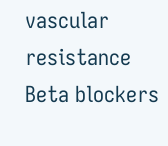vascular resistance Beta blockers